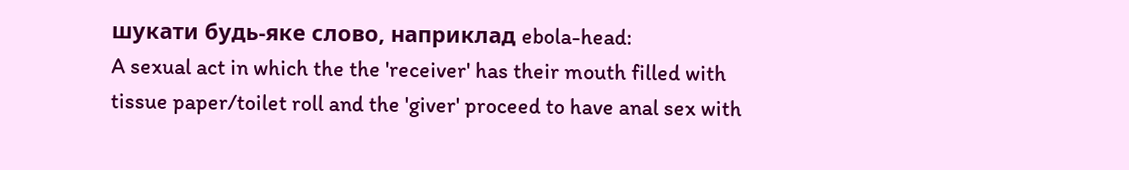шукати будь-яке слово, наприклад ebola-head:
A sexual act in which the the 'receiver' has their mouth filled with tissue paper/toilet roll and the 'giver' proceed to have anal sex with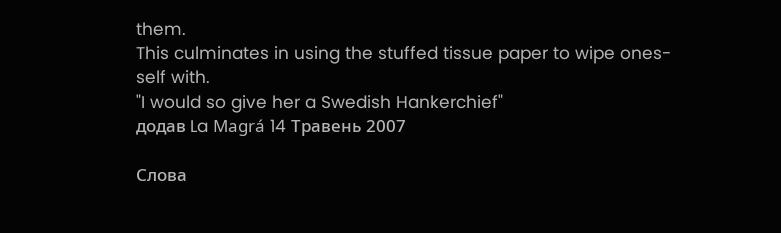them.
This culminates in using the stuffed tissue paper to wipe ones-self with.
"I would so give her a Swedish Hankerchief"
додав La Magrá 14 Травень 2007

Слова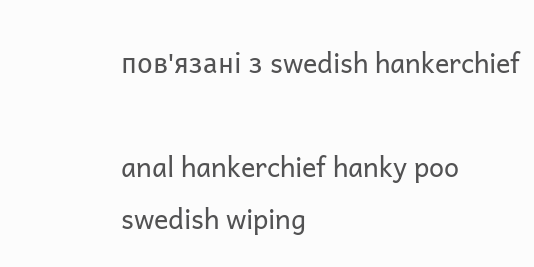пов'язані з swedish hankerchief

anal hankerchief hanky poo swedish wiping